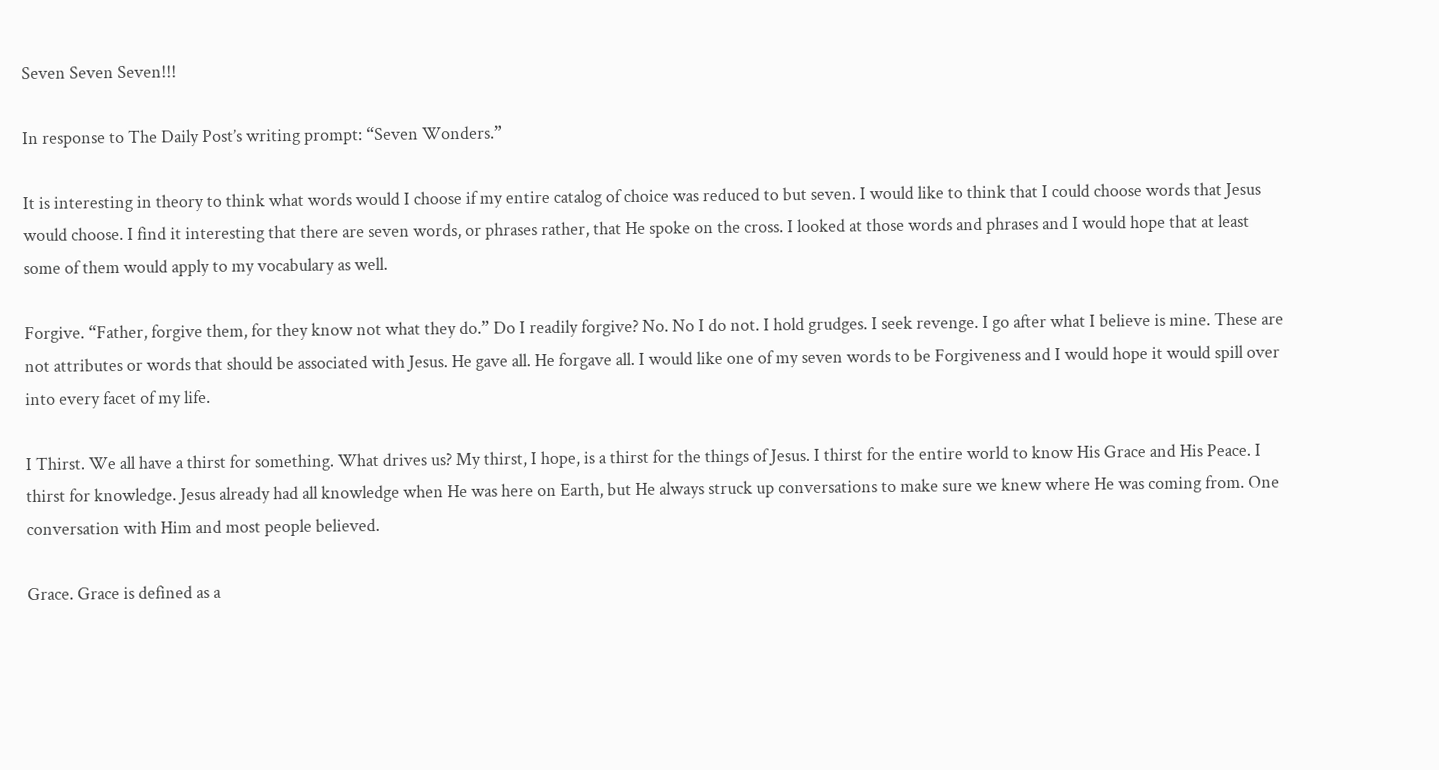Seven Seven Seven!!!

In response to The Daily Post’s writing prompt: “Seven Wonders.”

It is interesting in theory to think what words would I choose if my entire catalog of choice was reduced to but seven. I would like to think that I could choose words that Jesus would choose. I find it interesting that there are seven words, or phrases rather, that He spoke on the cross. I looked at those words and phrases and I would hope that at least some of them would apply to my vocabulary as well.

Forgive. “Father, forgive them, for they know not what they do.” Do I readily forgive? No. No I do not. I hold grudges. I seek revenge. I go after what I believe is mine. These are not attributes or words that should be associated with Jesus. He gave all. He forgave all. I would like one of my seven words to be Forgiveness and I would hope it would spill over into every facet of my life.

I Thirst. We all have a thirst for something. What drives us? My thirst, I hope, is a thirst for the things of Jesus. I thirst for the entire world to know His Grace and His Peace. I thirst for knowledge. Jesus already had all knowledge when He was here on Earth, but He always struck up conversations to make sure we knew where He was coming from. One conversation with Him and most people believed.

Grace. Grace is defined as a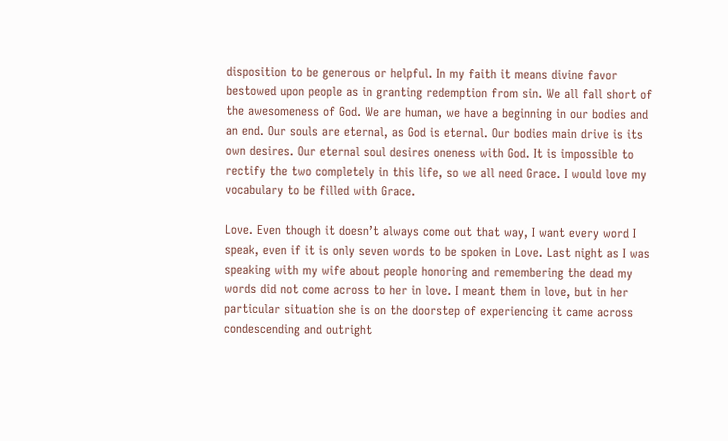disposition to be generous or helpful. In my faith it means divine favor bestowed upon people as in granting redemption from sin. We all fall short of the awesomeness of God. We are human, we have a beginning in our bodies and an end. Our souls are eternal, as God is eternal. Our bodies main drive is its own desires. Our eternal soul desires oneness with God. It is impossible to rectify the two completely in this life, so we all need Grace. I would love my vocabulary to be filled with Grace.

Love. Even though it doesn’t always come out that way, I want every word I speak, even if it is only seven words to be spoken in Love. Last night as I was speaking with my wife about people honoring and remembering the dead my words did not come across to her in love. I meant them in love, but in her particular situation she is on the doorstep of experiencing it came across condescending and outright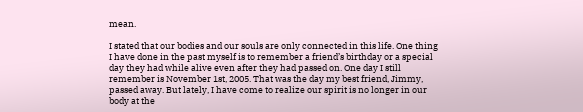mean.

I stated that our bodies and our souls are only connected in this life. One thing I have done in the past myself is to remember a friend’s birthday or a special day they had while alive even after they had passed on. One day I still remember is November 1st, 2005. That was the day my best friend, Jimmy, passed away. But lately, I have come to realize our spirit is no longer in our body at the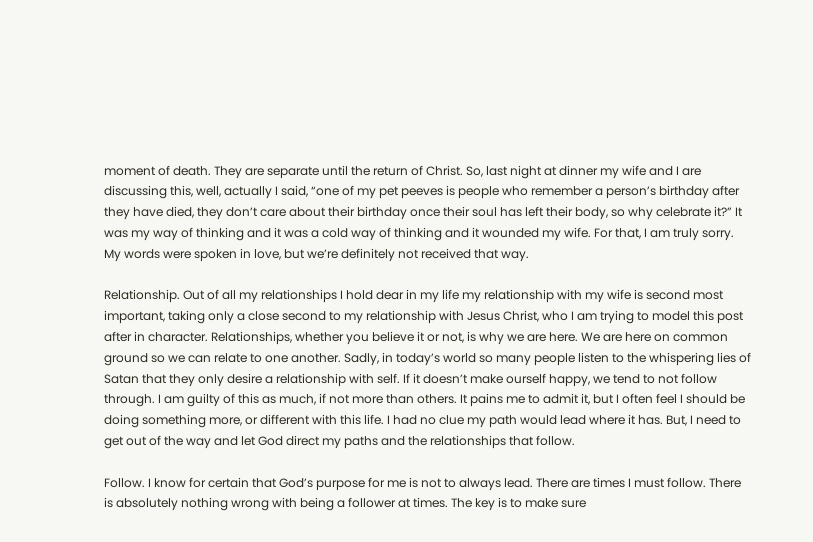moment of death. They are separate until the return of Christ. So, last night at dinner my wife and I are discussing this, well, actually I said, “one of my pet peeves is people who remember a person’s birthday after they have died, they don’t care about their birthday once their soul has left their body, so why celebrate it?” It was my way of thinking and it was a cold way of thinking and it wounded my wife. For that, I am truly sorry. My words were spoken in love, but we’re definitely not received that way.

Relationship. Out of all my relationships I hold dear in my life my relationship with my wife is second most important, taking only a close second to my relationship with Jesus Christ, who I am trying to model this post after in character. Relationships, whether you believe it or not, is why we are here. We are here on common ground so we can relate to one another. Sadly, in today’s world so many people listen to the whispering lies of Satan that they only desire a relationship with self. If it doesn’t make ourself happy, we tend to not follow through. I am guilty of this as much, if not more than others. It pains me to admit it, but I often feel I should be doing something more, or different with this life. I had no clue my path would lead where it has. But, I need to get out of the way and let God direct my paths and the relationships that follow.

Follow. I know for certain that God’s purpose for me is not to always lead. There are times I must follow. There is absolutely nothing wrong with being a follower at times. The key is to make sure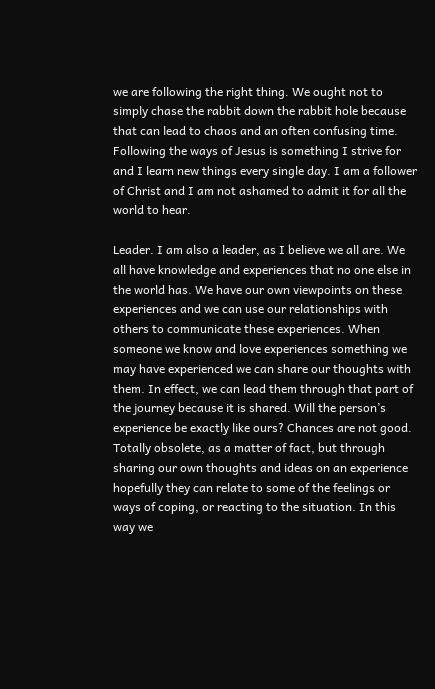we are following the right thing. We ought not to simply chase the rabbit down the rabbit hole because that can lead to chaos and an often confusing time. Following the ways of Jesus is something I strive for and I learn new things every single day. I am a follower of Christ and I am not ashamed to admit it for all the world to hear.

Leader. I am also a leader, as I believe we all are. We all have knowledge and experiences that no one else in the world has. We have our own viewpoints on these experiences and we can use our relationships with others to communicate these experiences. When someone we know and love experiences something we may have experienced we can share our thoughts with them. In effect, we can lead them through that part of the journey because it is shared. Will the person’s experience be exactly like ours? Chances are not good. Totally obsolete, as a matter of fact, but through sharing our own thoughts and ideas on an experience hopefully they can relate to some of the feelings or ways of coping, or reacting to the situation. In this way we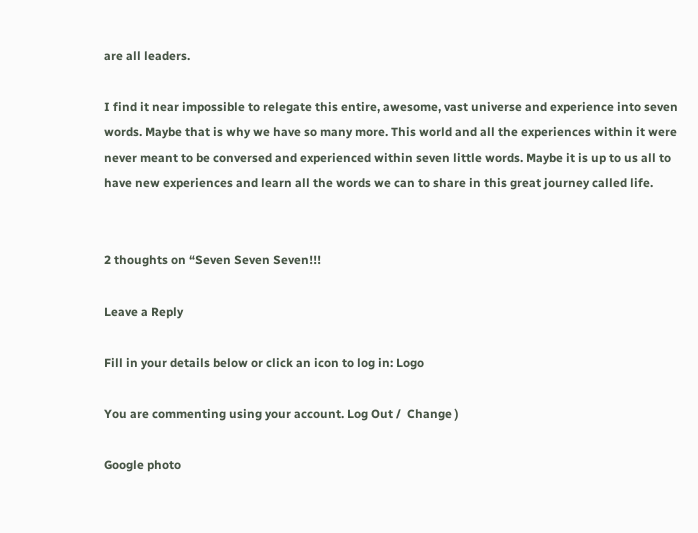are all leaders.

I find it near impossible to relegate this entire, awesome, vast universe and experience into seven words. Maybe that is why we have so many more. This world and all the experiences within it were never meant to be conversed and experienced within seven little words. Maybe it is up to us all to have new experiences and learn all the words we can to share in this great journey called life.


2 thoughts on “Seven Seven Seven!!!

Leave a Reply

Fill in your details below or click an icon to log in: Logo

You are commenting using your account. Log Out /  Change )

Google photo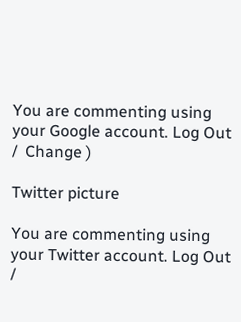You are commenting using your Google account. Log Out /  Change )

Twitter picture

You are commenting using your Twitter account. Log Out /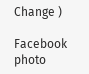Change )

Facebook photo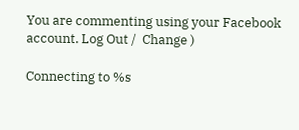You are commenting using your Facebook account. Log Out /  Change )

Connecting to %s